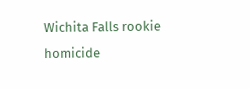Wichita Falls rookie homicide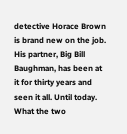detective Horace Brown is brand new on the job. His partner, Big Bill Baughman, has been at it for thirty years and seen it all. Until today. What the two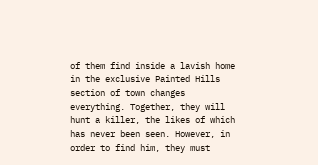of them find inside a lavish home in the exclusive Painted Hills section of town changes everything. Together, they will hunt a killer, the likes of which has never been seen. However, in order to find him, they must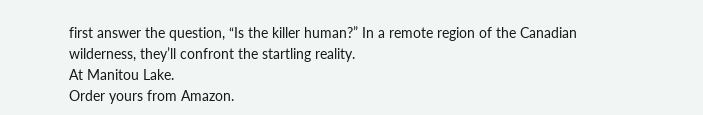first answer the question, “Is the killer human?” In a remote region of the Canadian wilderness, they’ll confront the startling reality.
At Manitou Lake.
Order yours from Amazon.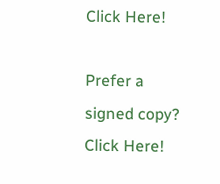Click Here!

Prefer a signed copy? Click Here!